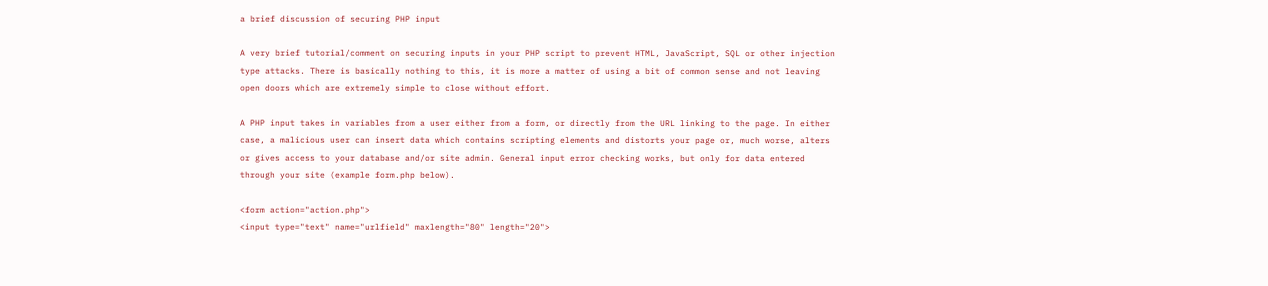a brief discussion of securing PHP input

A very brief tutorial/comment on securing inputs in your PHP script to prevent HTML, JavaScript, SQL or other injection type attacks. There is basically nothing to this, it is more a matter of using a bit of common sense and not leaving open doors which are extremely simple to close without effort.

A PHP input takes in variables from a user either from a form, or directly from the URL linking to the page. In either case, a malicious user can insert data which contains scripting elements and distorts your page or, much worse, alters or gives access to your database and/or site admin. General input error checking works, but only for data entered through your site (example form.php below).

<form action="action.php">
<input type="text" name="urlfield" maxlength="80" length="20">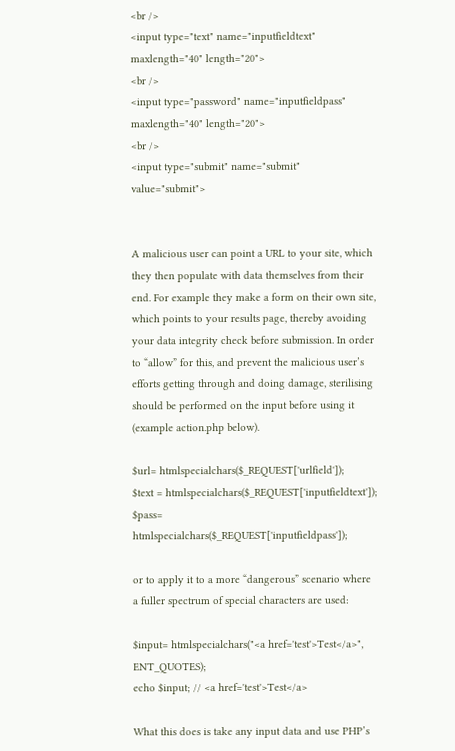<br />
<input type="text" name="inputfieldtext" maxlength="40" length="20">
<br />
<input type="password" name="inputfieldpass" maxlength="40" length="20">
<br />
<input type="submit" name="submit" value="submit">


A malicious user can point a URL to your site, which they then populate with data themselves from their end. For example they make a form on their own site, which points to your results page, thereby avoiding your data integrity check before submission. In order to “allow” for this, and prevent the malicious user’s efforts getting through and doing damage, sterilising should be performed on the input before using it (example action.php below).

$url= htmlspecialchars($_REQUEST['urlfield']);
$text = htmlspecialchars($_REQUEST['inputfieldtext']);
$pass= htmlspecialchars($_REQUEST['inputfieldpass']);

or to apply it to a more “dangerous” scenario where a fuller spectrum of special characters are used:

$input= htmlspecialchars("<a href='test'>Test</a>", ENT_QUOTES);
echo $input; // <a href='test'>Test</a>

What this does is take any input data and use PHP’s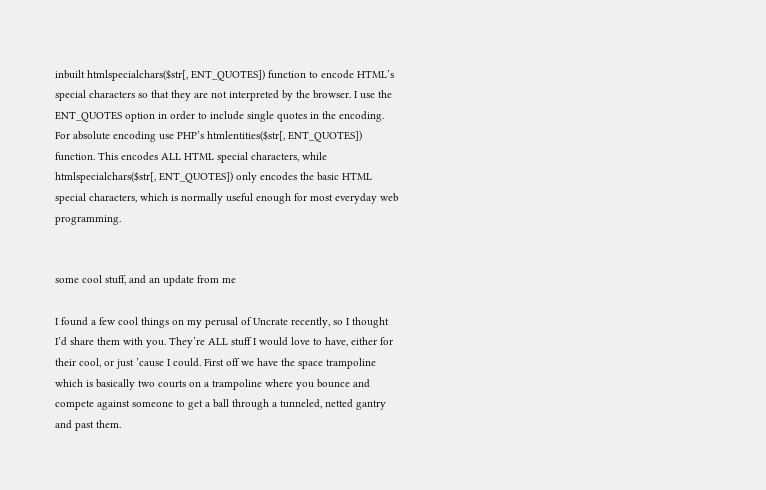inbuilt htmlspecialchars($str[, ENT_QUOTES]) function to encode HTML’s special characters so that they are not interpreted by the browser. I use the ENT_QUOTES option in order to include single quotes in the encoding. For absolute encoding use PHP’s htmlentities($str[, ENT_QUOTES]) function. This encodes ALL HTML special characters, while htmlspecialchars($str[, ENT_QUOTES]) only encodes the basic HTML special characters, which is normally useful enough for most everyday web programming.


some cool stuff, and an update from me

I found a few cool things on my perusal of Uncrate recently, so I thought I’d share them with you. They’re ALL stuff I would love to have, either for their cool, or just ’cause I could. First off we have the space trampoline which is basically two courts on a trampoline where you bounce and compete against someone to get a ball through a tunneled, netted gantry and past them.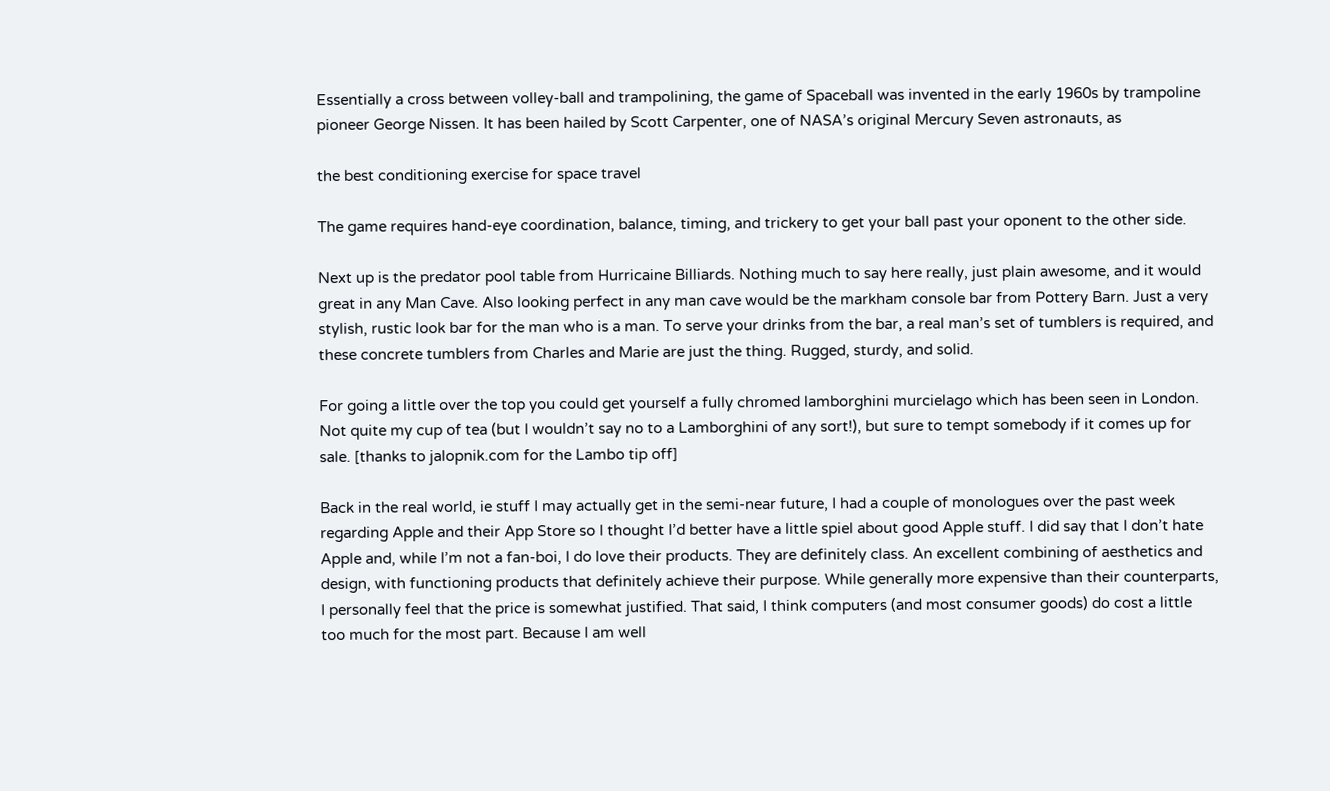Essentially a cross between volley-ball and trampolining, the game of Spaceball was invented in the early 1960s by trampoline pioneer George Nissen. It has been hailed by Scott Carpenter, one of NASA’s original Mercury Seven astronauts, as

the best conditioning exercise for space travel

The game requires hand-eye coordination, balance, timing, and trickery to get your ball past your oponent to the other side.

Next up is the predator pool table from Hurricaine Billiards. Nothing much to say here really, just plain awesome, and it would great in any Man Cave. Also looking perfect in any man cave would be the markham console bar from Pottery Barn. Just a very stylish, rustic look bar for the man who is a man. To serve your drinks from the bar, a real man’s set of tumblers is required, and these concrete tumblers from Charles and Marie are just the thing. Rugged, sturdy, and solid.

For going a little over the top you could get yourself a fully chromed lamborghini murcielago which has been seen in London. Not quite my cup of tea (but I wouldn’t say no to a Lamborghini of any sort!), but sure to tempt somebody if it comes up for sale. [thanks to jalopnik.com for the Lambo tip off]

Back in the real world, ie stuff I may actually get in the semi-near future, I had a couple of monologues over the past week regarding Apple and their App Store so I thought I’d better have a little spiel about good Apple stuff. I did say that I don’t hate Apple and, while I’m not a fan-boi, I do love their products. They are definitely class. An excellent combining of aesthetics and design, with functioning products that definitely achieve their purpose. While generally more expensive than their counterparts, I personally feel that the price is somewhat justified. That said, I think computers (and most consumer goods) do cost a little too much for the most part. Because I am well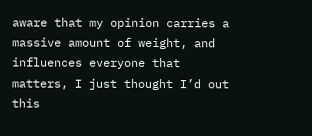aware that my opinion carries a massive amount of weight, and influences everyone that matters, I just thought I’d out this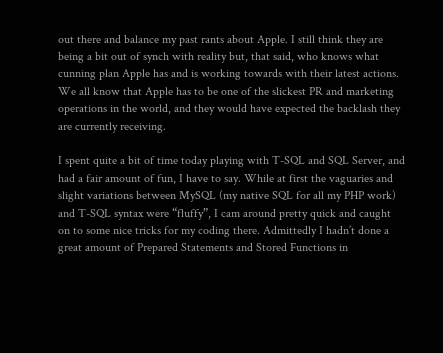out there and balance my past rants about Apple. I still think they are being a bit out of synch with reality but, that said, who knows what cunning plan Apple has and is working towards with their latest actions. We all know that Apple has to be one of the slickest PR and marketing operations in the world, and they would have expected the backlash they are currently receiving.

I spent quite a bit of time today playing with T-SQL and SQL Server, and had a fair amount of fun, I have to say. While at first the vaguaries and slight variations between MySQL (my native SQL for all my PHP work) and T-SQL syntax were “fluffy”, I cam around pretty quick and caught on to some nice tricks for my coding there. Admittedly I hadn’t done a great amount of Prepared Statements and Stored Functions in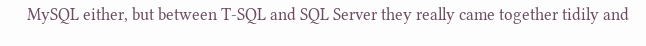MySQL either, but between T-SQL and SQL Server they really came together tidily and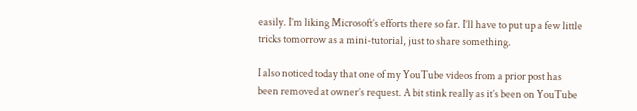easily. I’m liking Microsoft’s efforts there so far. I’ll have to put up a few little tricks tomorrow as a mini-tutorial, just to share something.

I also noticed today that one of my YouTube videos from a prior post has been removed at owner’s request. A bit stink really as it’s been on YouTube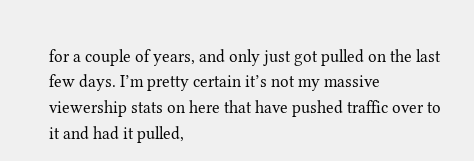for a couple of years, and only just got pulled on the last few days. I’m pretty certain it’s not my massive viewership stats on here that have pushed traffic over to it and had it pulled,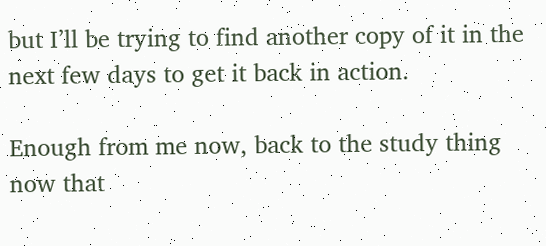but I’ll be trying to find another copy of it in the next few days to get it back in action.

Enough from me now, back to the study thing now that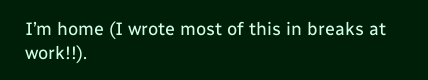I’m home (I wrote most of this in breaks at work!!).